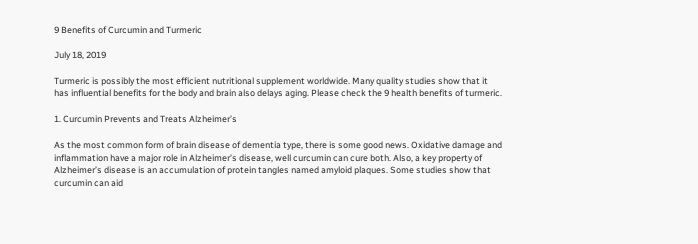9 Benefits of Curcumin and Turmeric

July 18, 2019

Turmeric is possibly the most efficient nutritional supplement worldwide. Many quality studies show that it has influential benefits for the body and brain also delays aging. Please check the 9 health benefits of turmeric.

1. Curcumin Prevents and Treats Alzheimer’s

As the most common form of brain disease of dementia type, there is some good news. Oxidative damage and inflammation have a major role in Alzheimer’s disease, well curcumin can cure both. Also, a key property of Alzheimer’s disease is an accumulation of protein tangles named amyloid plaques. Some studies show that curcumin can aid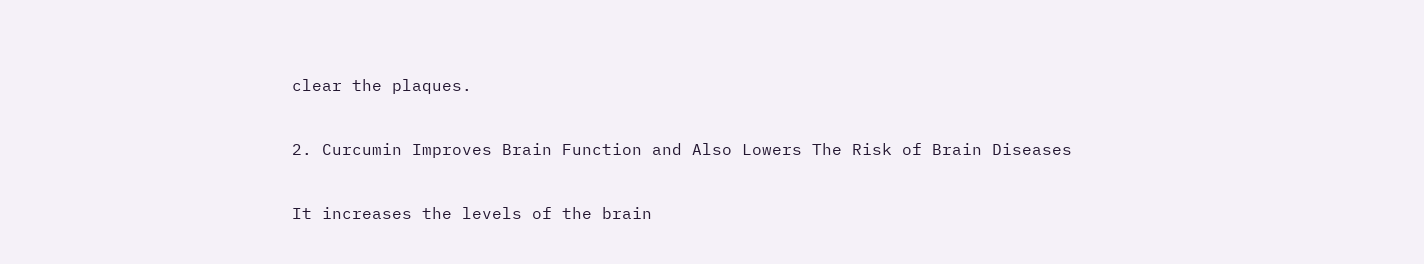clear the plaques.

2. Curcumin Improves Brain Function and Also Lowers The Risk of Brain Diseases

It increases the levels of the brain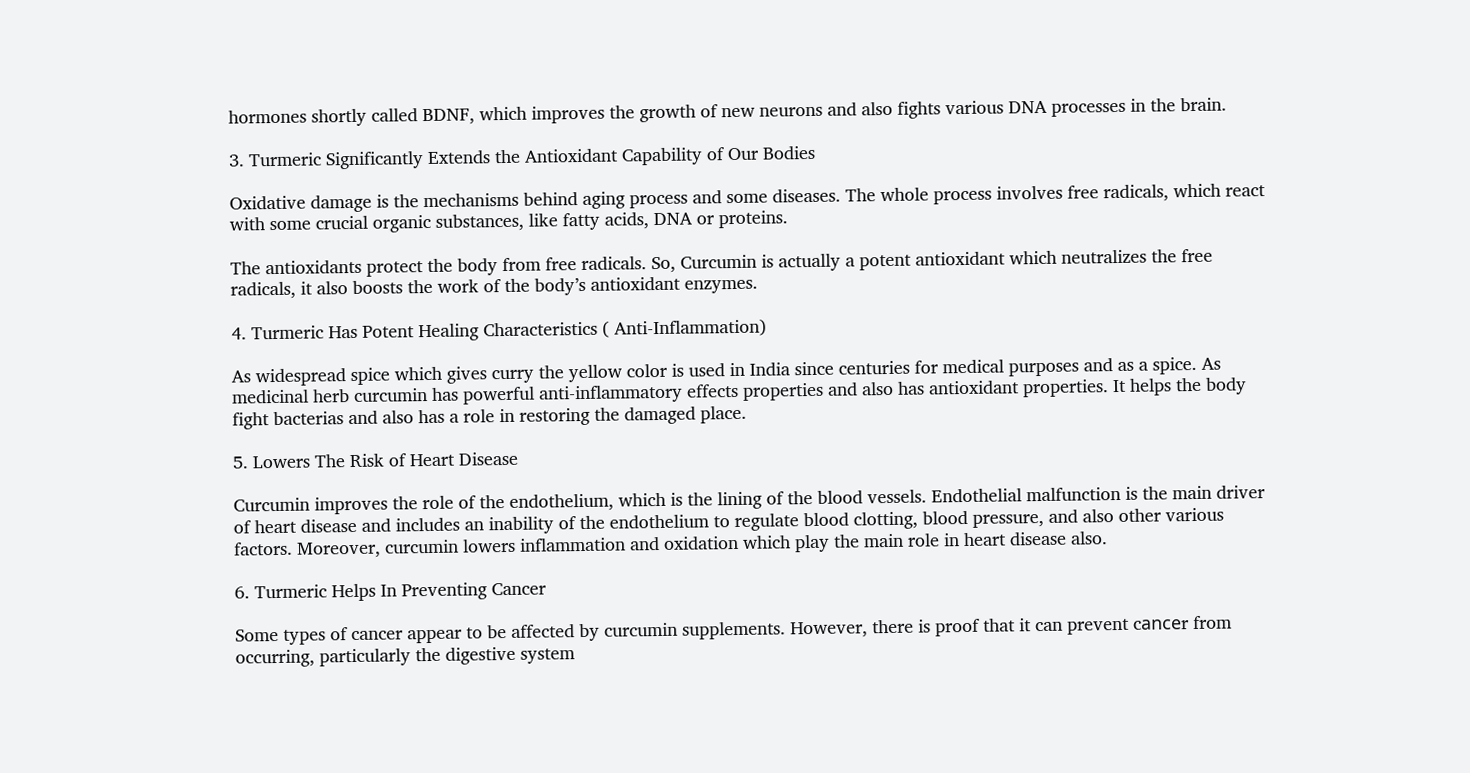hormones shortly called BDNF, which improves the growth of new neurons and also fights various DNA processes in the brain.

3. Turmeric Significantly Extends the Antioxidant Capability of Our Bodies

Oxidative damage is the mechanisms behind aging process and some diseases. The whole process involves free radicals, which react with some crucial organic substances, like fatty acids, DNA or proteins.

The antioxidants protect the body from free radicals. So, Curcumin is actually a potent antioxidant which neutralizes the free radicals, it also boosts the work of the body’s antioxidant enzymes.

4. Turmeric Has Potent Healing Characteristics ( Anti-Inflammation)

As widespread spice which gives curry the yellow color is used in India since centuries for medical purposes and as a spice. As medicinal herb curcumin has powerful anti-inflammatory effects properties and also has antioxidant properties. It helps the body fight bacterias and also has a role in restoring the damaged place.

5. Lowers The Risk of Heart Disease

Curcumin improves the role of the endothelium, which is the lining of the blood vessels. Endothelial malfunction is the main driver of heart disease and includes an inability of the endothelium to regulate blood clotting, blood pressure, and also other various factors. Moreover, curcumin lowers inflammation and oxidation which play the main role in heart disease also.

6. Turmeric Helps In Preventing Cancer

Some types of cancer appear to be affected by curcumin supplements. However, there is proof that it can prevent cаncеr from occurring, particularly the digestive system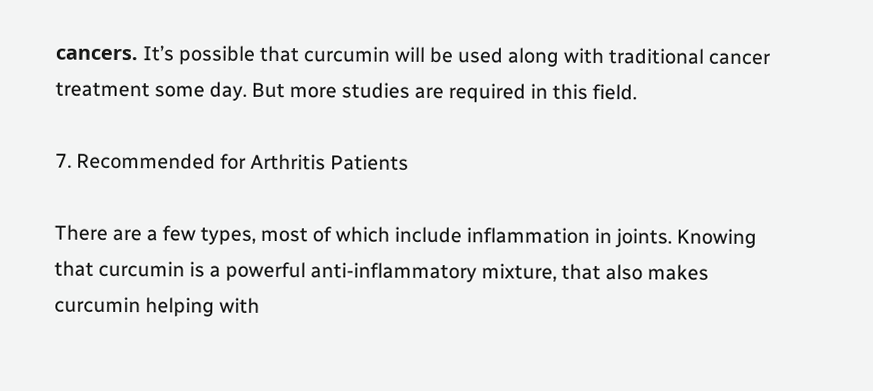cаncеrs. It’s possible that curcumin will be used along with traditional cancer treatment some day. But more studies are required in this field.

7. Recommended for Arthritis Patients

There are a few types, most of which include inflammation in joints. Knowing that curcumin is a powerful anti-inflammatory mixture, that also makes curcumin helping with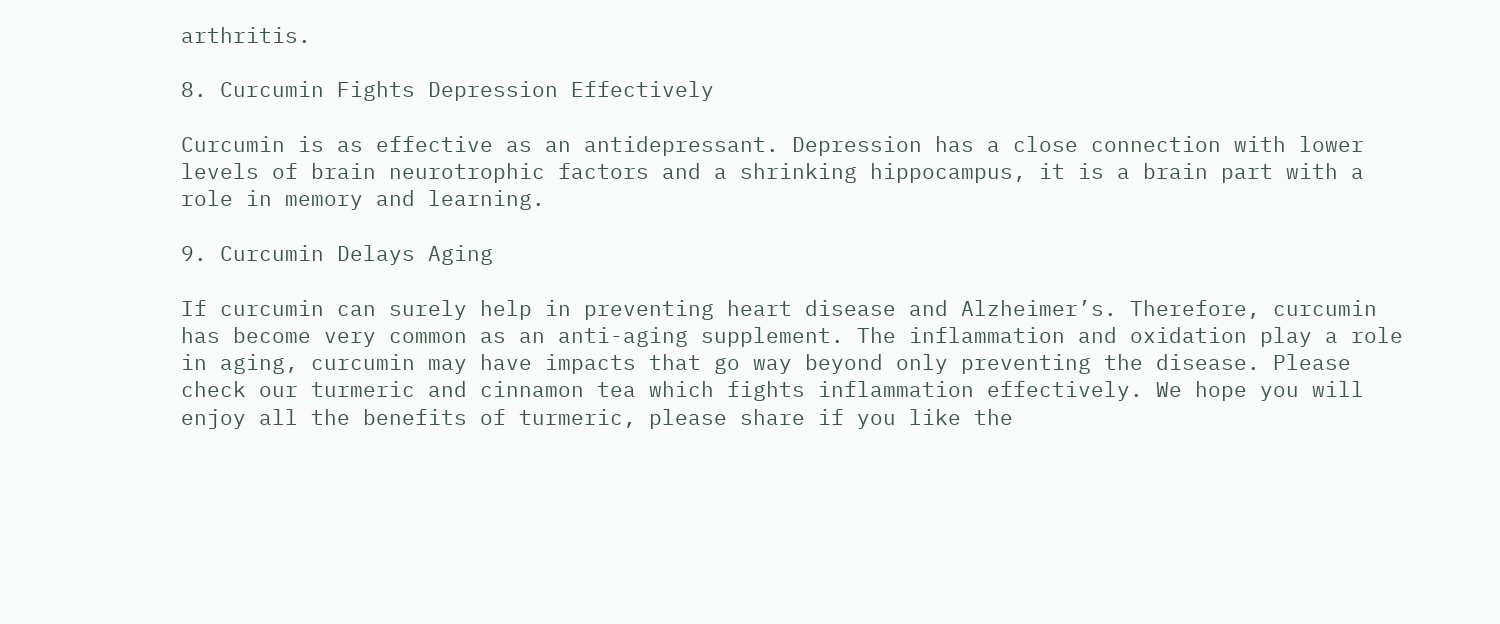arthritis.

8. Curcumin Fights Depression Effectively

Curcumin is as effective as an antidepressant. Depression has a close connection with lower levels of brain neurotrophic factors and a shrinking hippocampus, it is a brain part with a role in memory and learning.

9. Curcumin Delays Aging

If curcumin can surely help in preventing heart disease and Alzheimer’s. Therefore, curcumin has become very common as an anti-aging supplement. The inflammation and oxidation play a role in aging, curcumin may have impacts that go way beyond only preventing the disease. Please check our turmeric and cinnamon tea which fights inflammation effectively. We hope you will enjoy all the benefits of turmeric, please share if you like the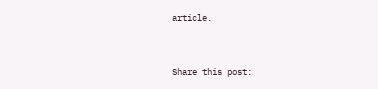article.


Share this post: